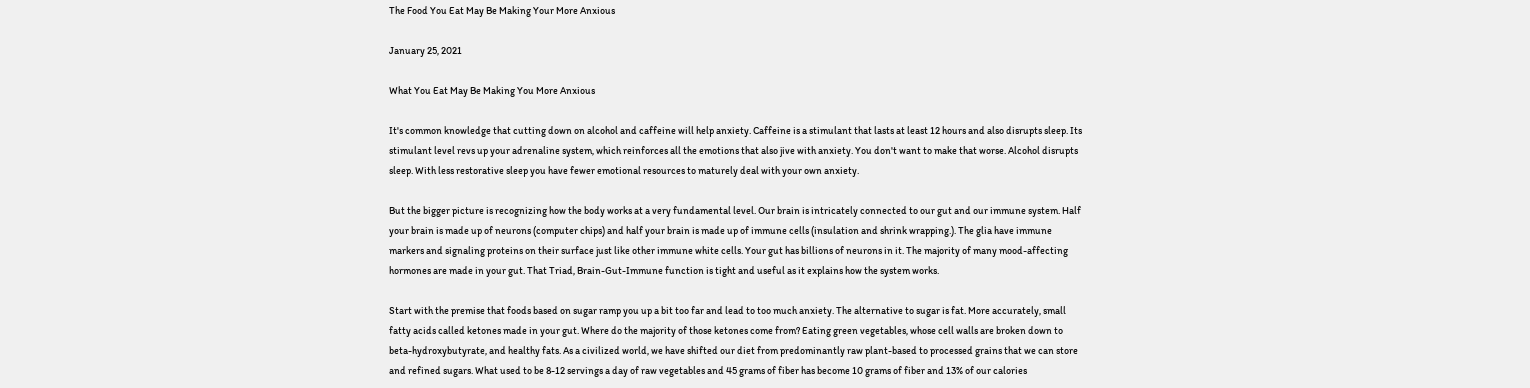The Food You Eat May Be Making Your More Anxious

January 25, 2021

What You Eat May Be Making You More Anxious

It's common knowledge that cutting down on alcohol and caffeine will help anxiety. Caffeine is a stimulant that lasts at least 12 hours and also disrupts sleep. Its stimulant level revs up your adrenaline system, which reinforces all the emotions that also jive with anxiety. You don't want to make that worse. Alcohol disrupts sleep. With less restorative sleep you have fewer emotional resources to maturely deal with your own anxiety.

But the bigger picture is recognizing how the body works at a very fundamental level. Our brain is intricately connected to our gut and our immune system. Half your brain is made up of neurons (computer chips) and half your brain is made up of immune cells (insulation and shrink wrapping.). The glia have immune markers and signaling proteins on their surface just like other immune white cells. Your gut has billions of neurons in it. The majority of many mood-affecting hormones are made in your gut. That Triad, Brain-Gut-Immune function is tight and useful as it explains how the system works.

Start with the premise that foods based on sugar ramp you up a bit too far and lead to too much anxiety. The alternative to sugar is fat. More accurately, small fatty acids called ketones made in your gut. Where do the majority of those ketones come from? Eating green vegetables, whose cell walls are broken down to beta-hydroxybutyrate, and healthy fats. As a civilized world, we have shifted our diet from predominantly raw plant-based to processed grains that we can store and refined sugars. What used to be 8-12 servings a day of raw vegetables and 45 grams of fiber has become 10 grams of fiber and 13% of our calories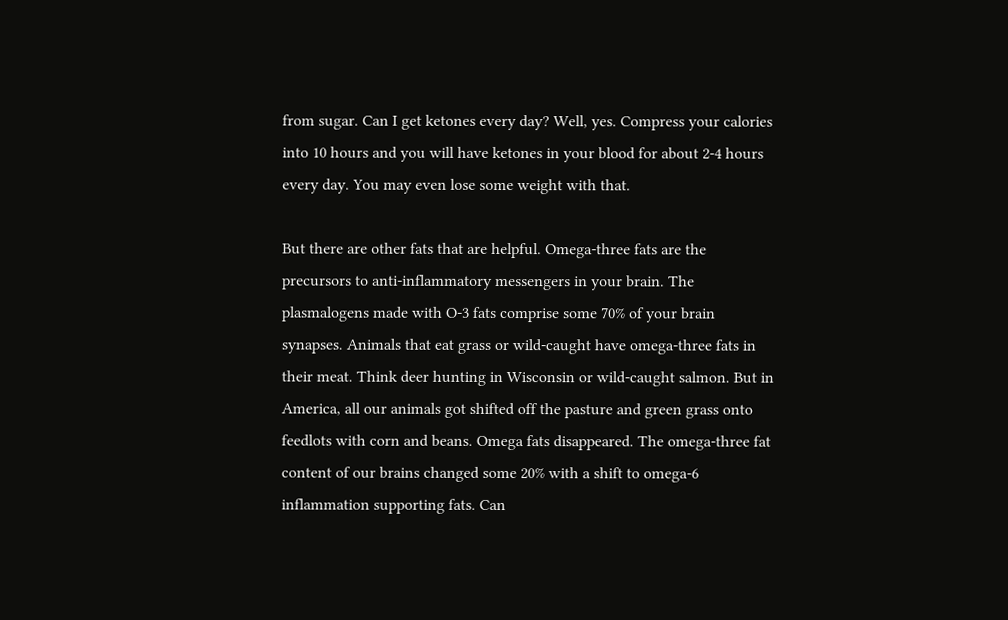from sugar. Can I get ketones every day? Well, yes. Compress your calories into 10 hours and you will have ketones in your blood for about 2-4 hours every day. You may even lose some weight with that.

But there are other fats that are helpful. Omega-three fats are the precursors to anti-inflammatory messengers in your brain. The plasmalogens made with O-3 fats comprise some 70% of your brain synapses. Animals that eat grass or wild-caught have omega-three fats in their meat. Think deer hunting in Wisconsin or wild-caught salmon. But in America, all our animals got shifted off the pasture and green grass onto feedlots with corn and beans. Omega fats disappeared. The omega-three fat content of our brains changed some 20% with a shift to omega-6 inflammation supporting fats. Can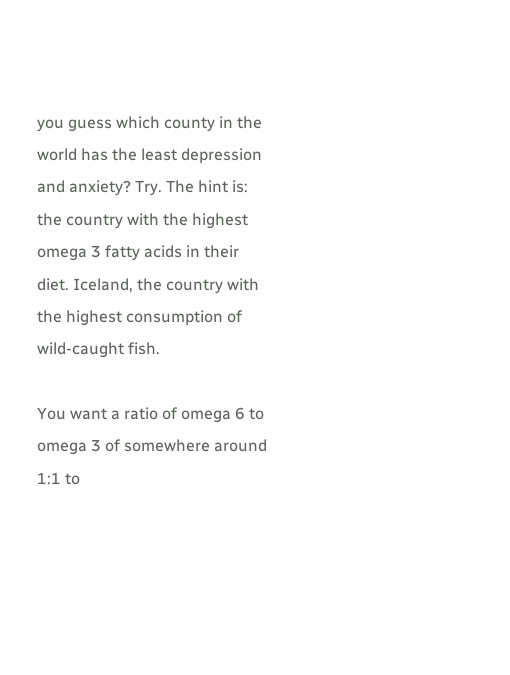you guess which county in the world has the least depression and anxiety? Try. The hint is: the country with the highest omega 3 fatty acids in their diet. Iceland, the country with the highest consumption of wild-caught fish.

You want a ratio of omega 6 to omega 3 of somewhere around 1:1 to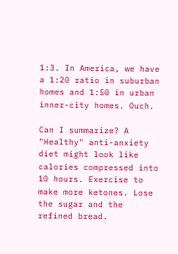1:3. In America, we have a 1:20 ratio in suburban homes and 1:50 in urban inner-city homes. Ouch.

Can I summarize? A "Healthy" anti-anxiety diet might look like calories compressed into 10 hours. Exercise to make more ketones. Lose the sugar and the refined bread.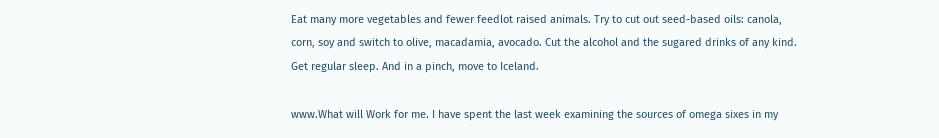Eat many more vegetables and fewer feedlot raised animals. Try to cut out seed-based oils: canola, corn, soy and switch to olive, macadamia, avocado. Cut the alcohol and the sugared drinks of any kind. Get regular sleep. And in a pinch, move to Iceland.

www.What will Work for me. I have spent the last week examining the sources of omega sixes in my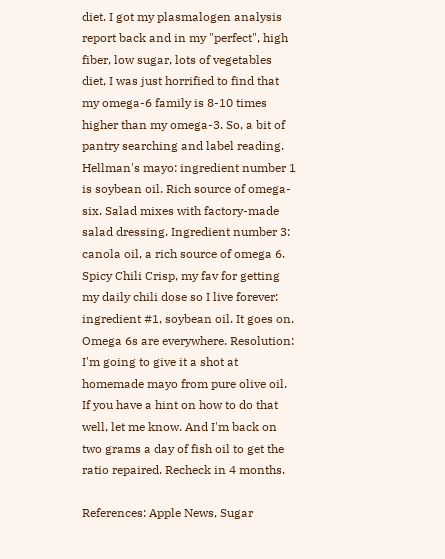diet. I got my plasmalogen analysis report back and in my "perfect", high fiber, low sugar, lots of vegetables diet, I was just horrified to find that my omega-6 family is 8-10 times higher than my omega-3. So, a bit of pantry searching and label reading. Hellman's mayo: ingredient number 1 is soybean oil. Rich source of omega-six. Salad mixes with factory-made salad dressing. Ingredient number 3: canola oil, a rich source of omega 6. Spicy Chili Crisp, my fav for getting my daily chili dose so I live forever: ingredient #1, soybean oil. It goes on. Omega 6s are everywhere. Resolution: I'm going to give it a shot at homemade mayo from pure olive oil. If you have a hint on how to do that well, let me know. And I'm back on two grams a day of fish oil to get the ratio repaired. Recheck in 4 months.

References: Apple News, Sugar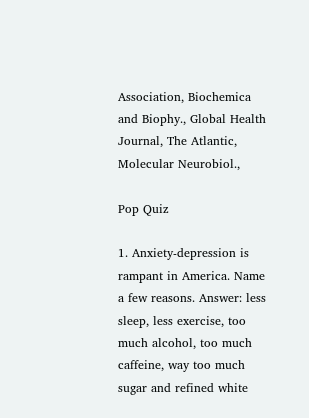Association, Biochemica and Biophy., Global Health Journal, The Atlantic, Molecular Neurobiol.,

Pop Quiz

1. Anxiety-depression is rampant in America. Name a few reasons. Answer: less sleep, less exercise, too much alcohol, too much caffeine, way too much sugar and refined white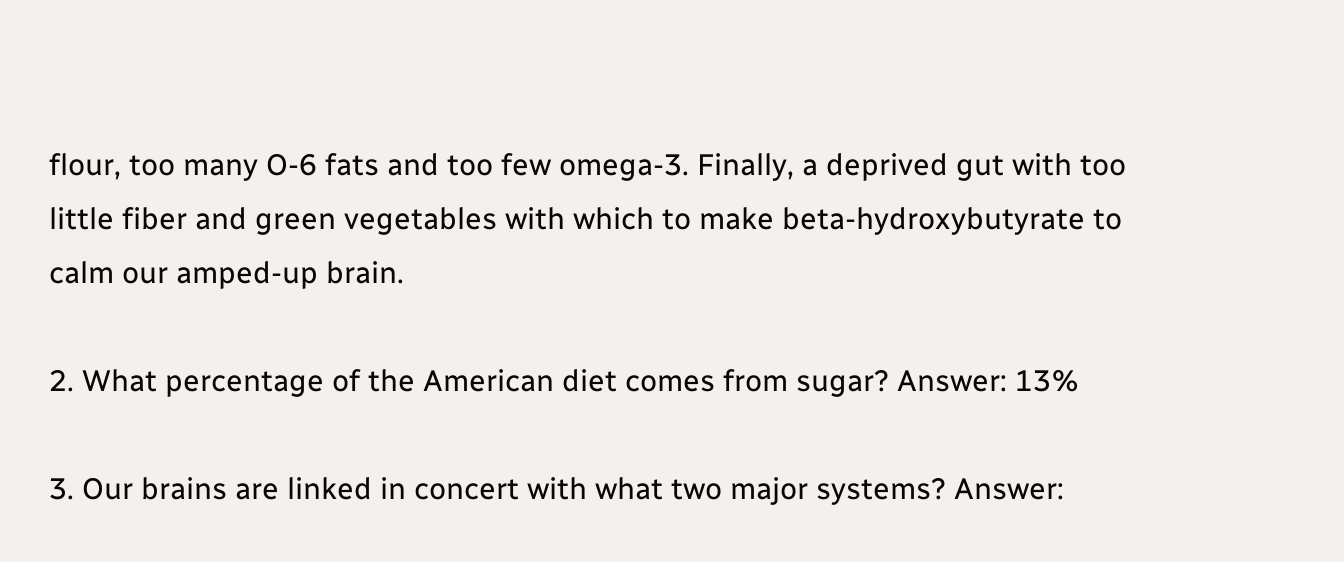flour, too many O-6 fats and too few omega-3. Finally, a deprived gut with too little fiber and green vegetables with which to make beta-hydroxybutyrate to calm our amped-up brain.

2. What percentage of the American diet comes from sugar? Answer: 13%

3. Our brains are linked in concert with what two major systems? Answer: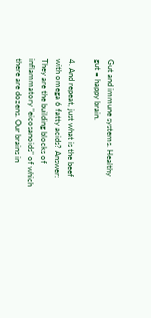Gut and immune systems. Healthy gut = happy brain.

4. And repeat, just what is the beef with omega 6 fatty acids? Answer: They are the building blocks of inflammatory "eicosanoids" of which there are dozens. Our brains in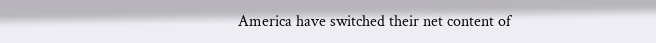America have switched their net content of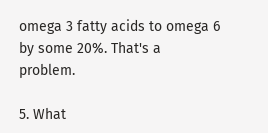omega 3 fatty acids to omega 6 by some 20%. That's a problem.

5. What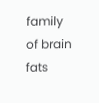family of brain fats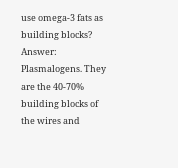use omega-3 fats as building blocks? Answer: Plasmalogens. They are the 40-70% building blocks of the wires and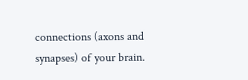connections (axons and synapses) of your brain.